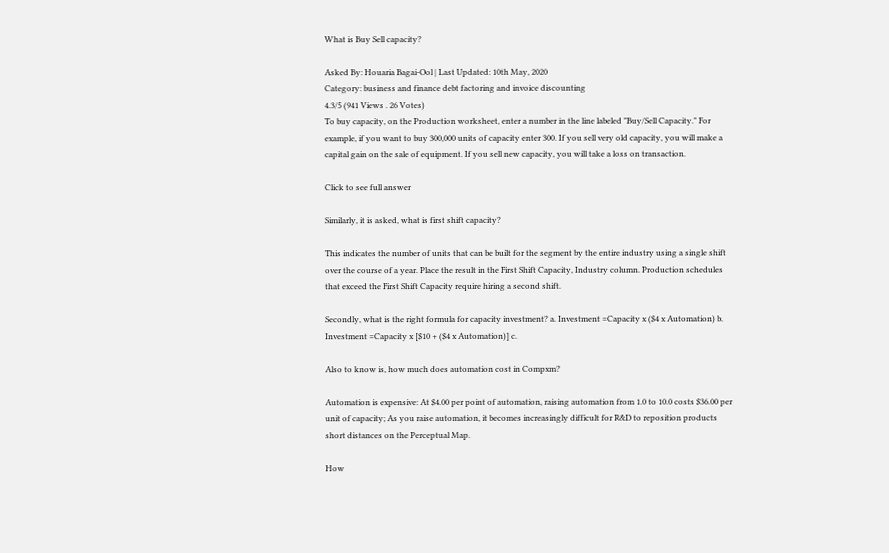What is Buy Sell capacity?

Asked By: Houaria Bagai-Ool | Last Updated: 10th May, 2020
Category: business and finance debt factoring and invoice discounting
4.3/5 (941 Views . 26 Votes)
To buy capacity, on the Production worksheet, enter a number in the line labeled "Buy/Sell Capacity." For example, if you want to buy 300,000 units of capacity enter 300. If you sell very old capacity, you will make a capital gain on the sale of equipment. If you sell new capacity, you will take a loss on transaction.

Click to see full answer

Similarly, it is asked, what is first shift capacity?

This indicates the number of units that can be built for the segment by the entire industry using a single shift over the course of a year. Place the result in the First Shift Capacity, Industry column. Production schedules that exceed the First Shift Capacity require hiring a second shift.

Secondly, what is the right formula for capacity investment? a. Investment =Capacity x ($4 x Automation) b. Investment =Capacity x [$10 + ($4 x Automation)] c.

Also to know is, how much does automation cost in Compxm?

Automation is expensive: At $4.00 per point of automation, raising automation from 1.0 to 10.0 costs $36.00 per unit of capacity; As you raise automation, it becomes increasingly difficult for R&D to reposition products short distances on the Perceptual Map.

How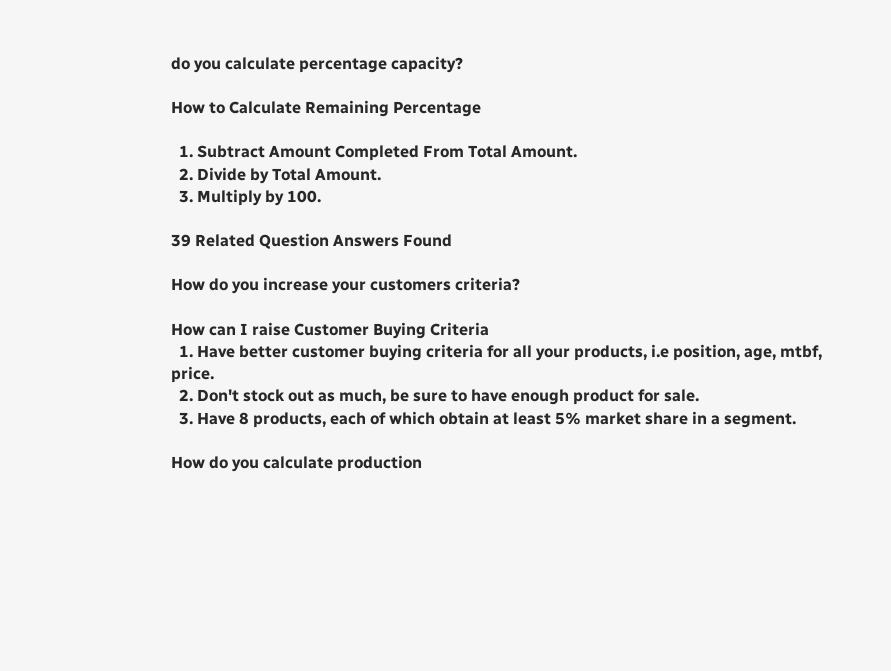do you calculate percentage capacity?

How to Calculate Remaining Percentage

  1. Subtract Amount Completed From Total Amount.
  2. Divide by Total Amount.
  3. Multiply by 100.

39 Related Question Answers Found

How do you increase your customers criteria?

How can I raise Customer Buying Criteria
  1. Have better customer buying criteria for all your products, i.e position, age, mtbf, price.
  2. Don't stock out as much, be sure to have enough product for sale.
  3. Have 8 products, each of which obtain at least 5% market share in a segment.

How do you calculate production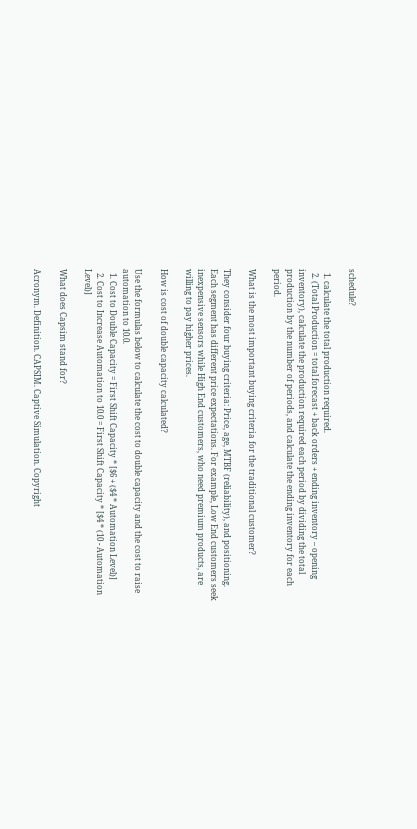schedule?

  1. calculate the total production required.
  2. (Total Production = total forecast + back orders + ending inventory – opening inventory), calculate the production required each period by dividing the total production by the number of periods, and calculate the ending inventory for each period.

What is the most important buying criteria for the traditional customer?

They consider four buying criteria: Price, age, MTBF (reliability), and positioning. Each segment has different price expectations. For example, Low End customers seek inexpensive sensors while High End customers, who need premium products, are willing to pay higher prices.

How is cost of double capacity calculated?

Use the formulas below to calculate the cost to double capacity and the cost to raise automation to 10.0.
  1. Cost to Double Capacity = First Shift Capacity * [$6 + ($4 * Automation Level)]
  2. Cost to Increase Automation to 10.0 = First Shift Capacity * [$4 * (10 - Automation Level)]

What does Capsim stand for?

Acronym. Definition. CAPSIM. Captive Simulation. Copyright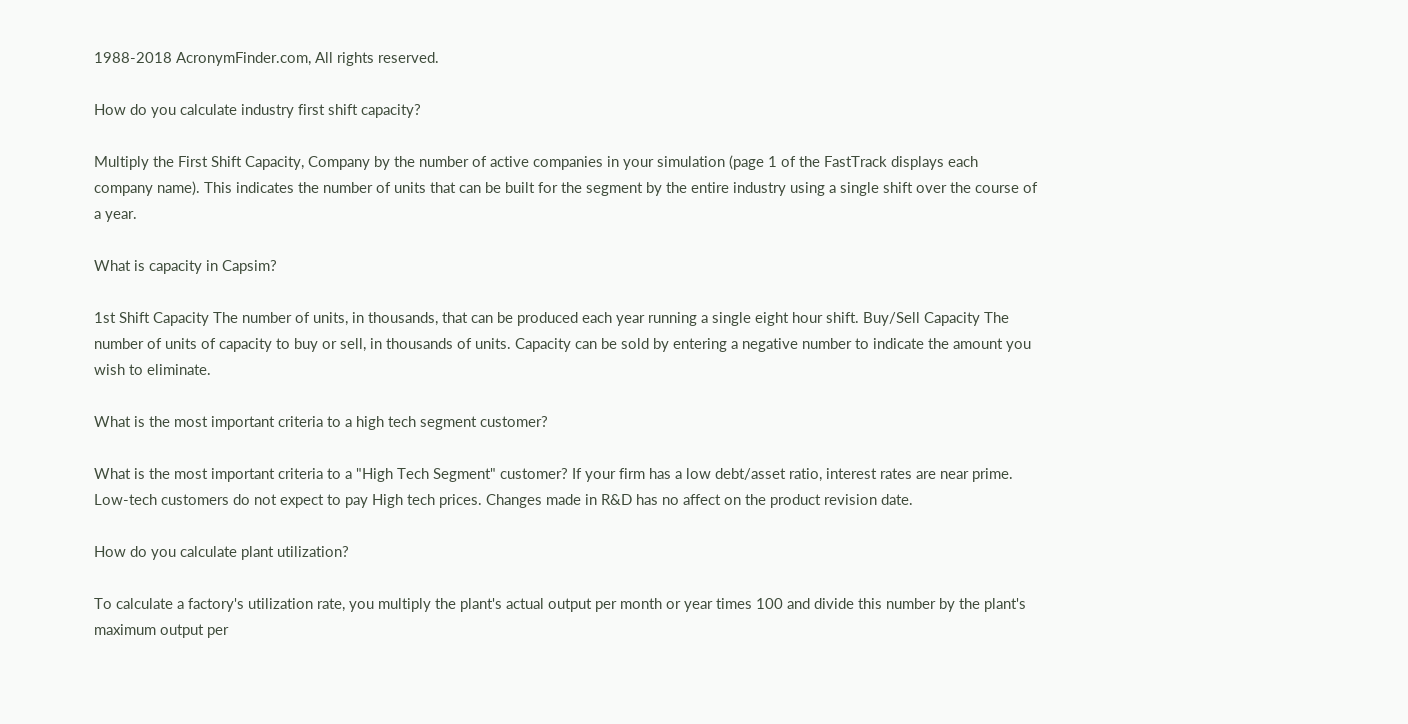1988-2018 AcronymFinder.com, All rights reserved.

How do you calculate industry first shift capacity?

Multiply the First Shift Capacity, Company by the number of active companies in your simulation (page 1 of the FastTrack displays each company name). This indicates the number of units that can be built for the segment by the entire industry using a single shift over the course of a year.

What is capacity in Capsim?

1st Shift Capacity The number of units, in thousands, that can be produced each year running a single eight hour shift. Buy/Sell Capacity The number of units of capacity to buy or sell, in thousands of units. Capacity can be sold by entering a negative number to indicate the amount you wish to eliminate.

What is the most important criteria to a high tech segment customer?

What is the most important criteria to a "High Tech Segment" customer? If your firm has a low debt/asset ratio, interest rates are near prime. Low-tech customers do not expect to pay High tech prices. Changes made in R&D has no affect on the product revision date.

How do you calculate plant utilization?

To calculate a factory's utilization rate, you multiply the plant's actual output per month or year times 100 and divide this number by the plant's maximum output per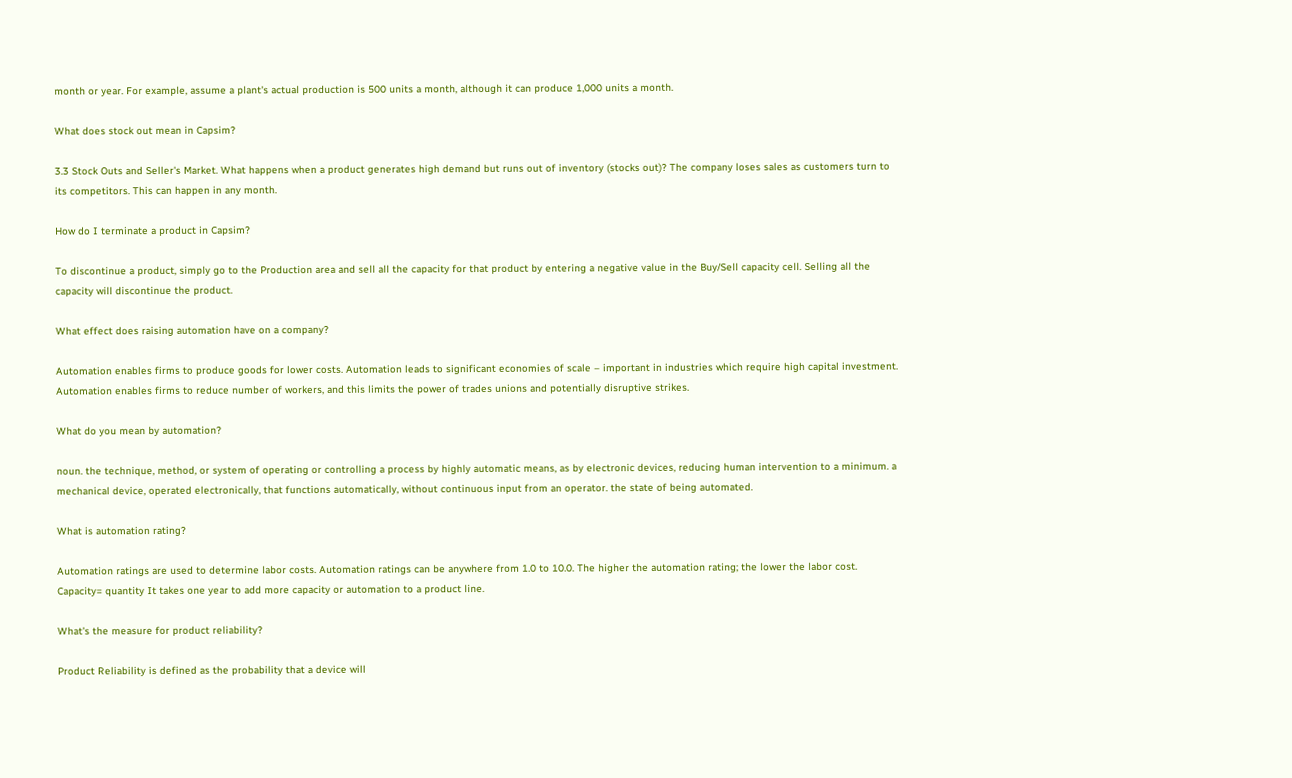month or year. For example, assume a plant's actual production is 500 units a month, although it can produce 1,000 units a month.

What does stock out mean in Capsim?

3.3 Stock Outs and Seller's Market. What happens when a product generates high demand but runs out of inventory (stocks out)? The company loses sales as customers turn to its competitors. This can happen in any month.

How do I terminate a product in Capsim?

To discontinue a product, simply go to the Production area and sell all the capacity for that product by entering a negative value in the Buy/Sell capacity cell. Selling all the capacity will discontinue the product.

What effect does raising automation have on a company?

Automation enables firms to produce goods for lower costs. Automation leads to significant economies of scale – important in industries which require high capital investment. Automation enables firms to reduce number of workers, and this limits the power of trades unions and potentially disruptive strikes.

What do you mean by automation?

noun. the technique, method, or system of operating or controlling a process by highly automatic means, as by electronic devices, reducing human intervention to a minimum. a mechanical device, operated electronically, that functions automatically, without continuous input from an operator. the state of being automated.

What is automation rating?

Automation ratings are used to determine labor costs. Automation ratings can be anywhere from 1.0 to 10.0. The higher the automation rating; the lower the labor cost. Capacity= quantity It takes one year to add more capacity or automation to a product line.

What's the measure for product reliability?

Product Reliability is defined as the probability that a device will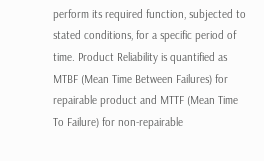perform its required function, subjected to stated conditions, for a specific period of time. Product Reliability is quantified as MTBF (Mean Time Between Failures) for repairable product and MTTF (Mean Time To Failure) for non-repairable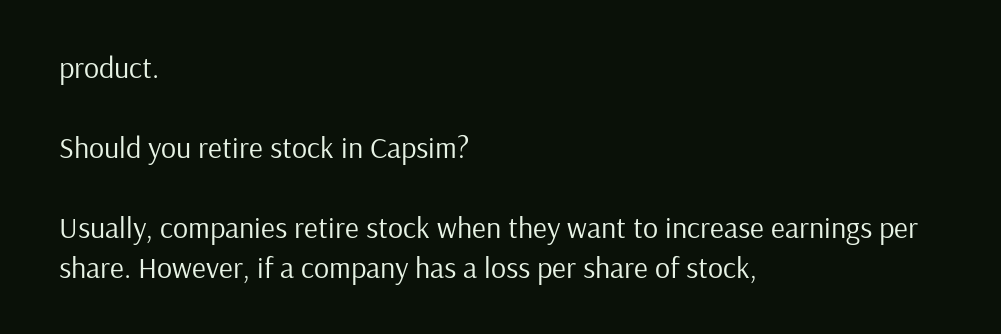product.

Should you retire stock in Capsim?

Usually, companies retire stock when they want to increase earnings per share. However, if a company has a loss per share of stock,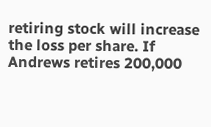retiring stock will increase the loss per share. If Andrews retires 200,000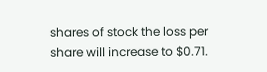shares of stock the loss per share will increase to $0.71.